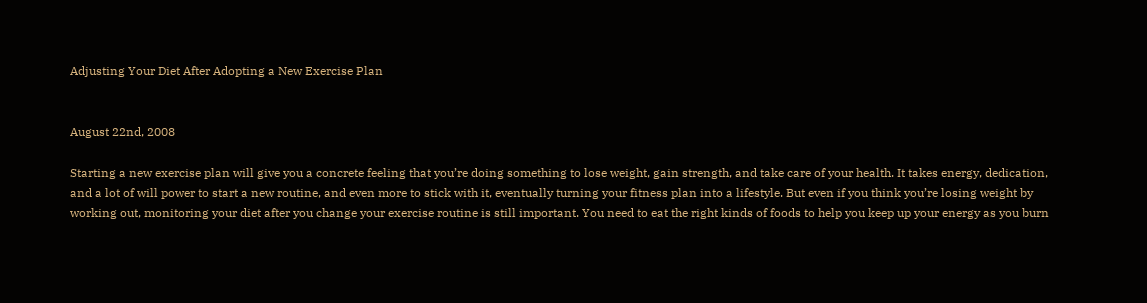Adjusting Your Diet After Adopting a New Exercise Plan


August 22nd, 2008

Starting a new exercise plan will give you a concrete feeling that you’re doing something to lose weight, gain strength, and take care of your health. It takes energy, dedication, and a lot of will power to start a new routine, and even more to stick with it, eventually turning your fitness plan into a lifestyle. But even if you think you’re losing weight by working out, monitoring your diet after you change your exercise routine is still important. You need to eat the right kinds of foods to help you keep up your energy as you burn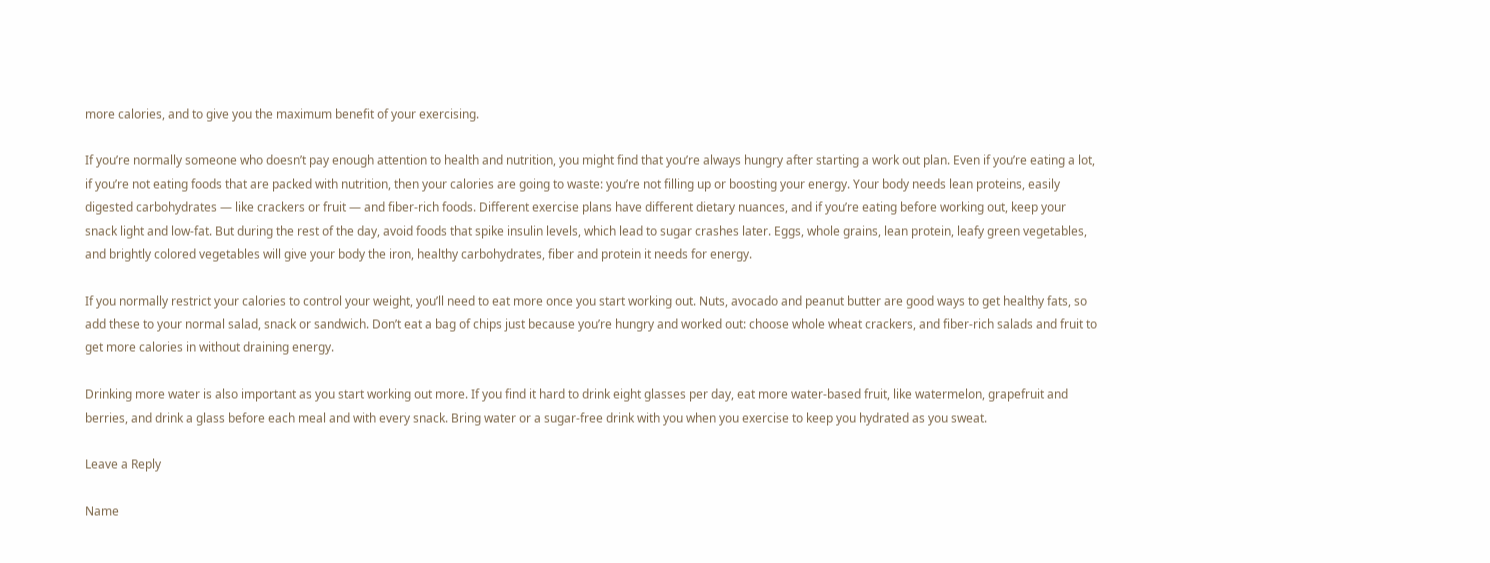more calories, and to give you the maximum benefit of your exercising.

If you’re normally someone who doesn’t pay enough attention to health and nutrition, you might find that you’re always hungry after starting a work out plan. Even if you’re eating a lot, if you’re not eating foods that are packed with nutrition, then your calories are going to waste: you’re not filling up or boosting your energy. Your body needs lean proteins, easily digested carbohydrates — like crackers or fruit — and fiber-rich foods. Different exercise plans have different dietary nuances, and if you’re eating before working out, keep your snack light and low-fat. But during the rest of the day, avoid foods that spike insulin levels, which lead to sugar crashes later. Eggs, whole grains, lean protein, leafy green vegetables, and brightly colored vegetables will give your body the iron, healthy carbohydrates, fiber and protein it needs for energy.

If you normally restrict your calories to control your weight, you’ll need to eat more once you start working out. Nuts, avocado and peanut butter are good ways to get healthy fats, so add these to your normal salad, snack or sandwich. Don’t eat a bag of chips just because you’re hungry and worked out: choose whole wheat crackers, and fiber-rich salads and fruit to get more calories in without draining energy.

Drinking more water is also important as you start working out more. If you find it hard to drink eight glasses per day, eat more water-based fruit, like watermelon, grapefruit and berries, and drink a glass before each meal and with every snack. Bring water or a sugar-free drink with you when you exercise to keep you hydrated as you sweat.

Leave a Reply

Name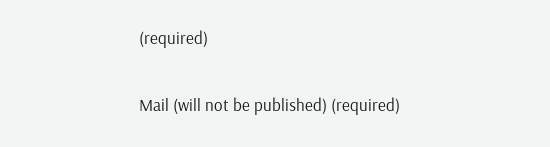(required)

Mail (will not be published) (required)